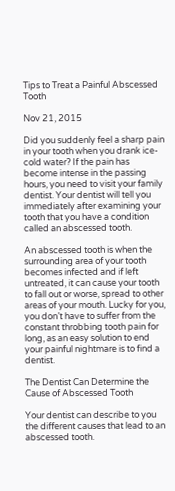Tips to Treat a Painful Abscessed Tooth

Nov 21, 2015

Did you suddenly feel a sharp pain in your tooth when you drank ice-cold water? If the pain has become intense in the passing hours, you need to visit your family dentist. Your dentist will tell you immediately after examining your tooth that you have a condition called an abscessed tooth.

An abscessed tooth is when the surrounding area of your tooth becomes infected and if left untreated, it can cause your tooth to fall out or worse, spread to other areas of your mouth. Lucky for you, you don’t have to suffer from the constant throbbing tooth pain for long, as an easy solution to end your painful nightmare is to find a dentist.

The Dentist Can Determine the Cause of Abscessed Tooth

Your dentist can describe to you the different causes that lead to an abscessed tooth.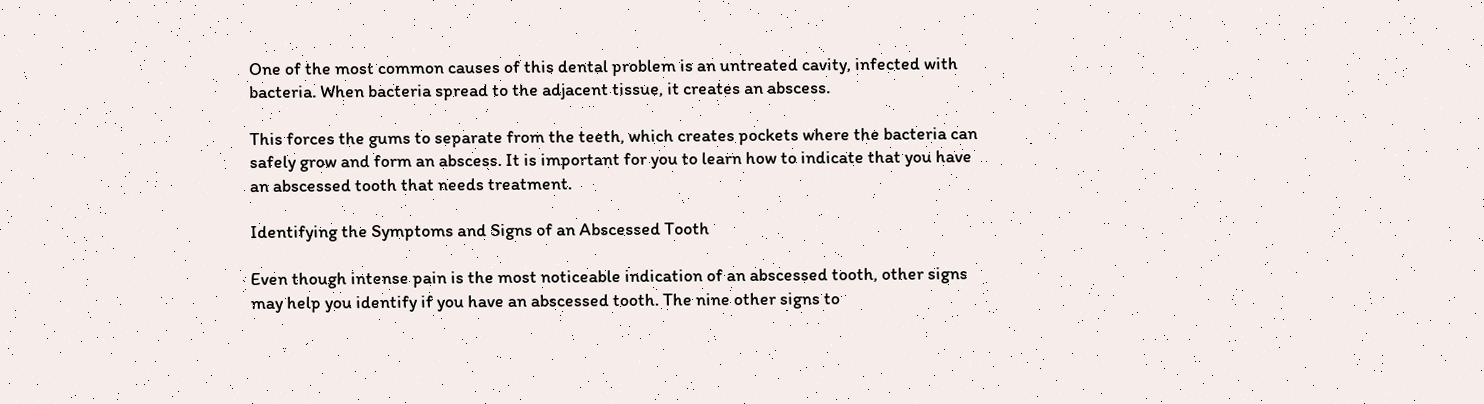One of the most common causes of this dental problem is an untreated cavity, infected with bacteria. When bacteria spread to the adjacent tissue, it creates an abscess.

This forces the gums to separate from the teeth, which creates pockets where the bacteria can safely grow and form an abscess. It is important for you to learn how to indicate that you have an abscessed tooth that needs treatment.

Identifying the Symptoms and Signs of an Abscessed Tooth

Even though intense pain is the most noticeable indication of an abscessed tooth, other signs may help you identify if you have an abscessed tooth. The nine other signs to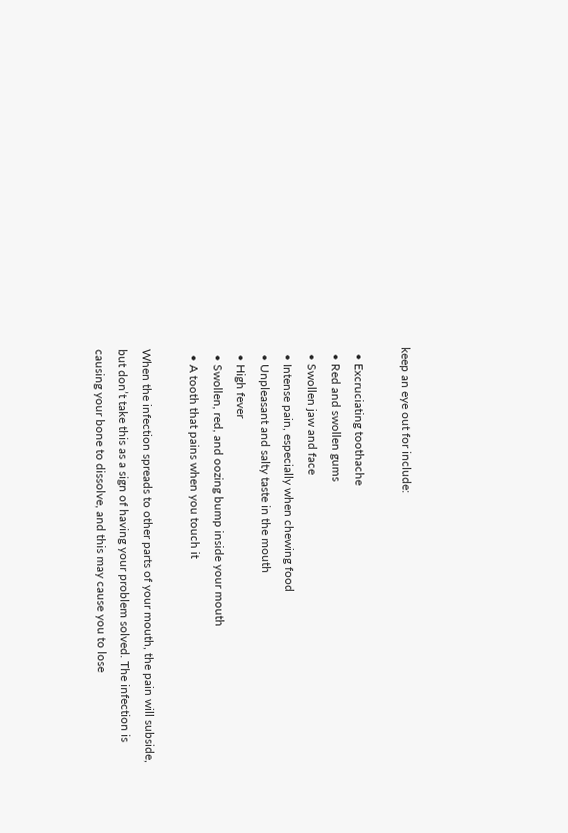keep an eye out for include:

  • Excruciating toothache
  • Red and swollen gums
  • Swollen jaw and face
  • Intense pain, especially when chewing food
  • Unpleasant and salty taste in the mouth
  • High fever
  • Swollen, red, and oozing bump inside your mouth
  • A tooth that pains when you touch it

When the infection spreads to other parts of your mouth, the pain will subside, but don’t take this as a sign of having your problem solved. The infection is causing your bone to dissolve, and this may cause you to lose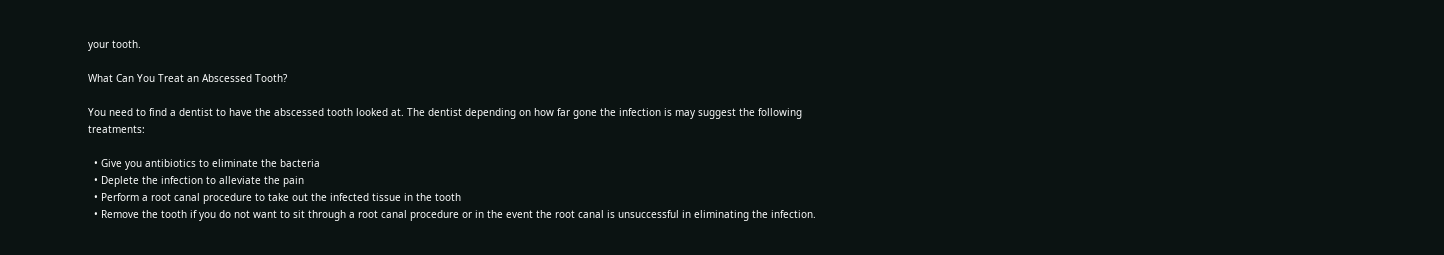your tooth.

What Can You Treat an Abscessed Tooth?

You need to find a dentist to have the abscessed tooth looked at. The dentist depending on how far gone the infection is may suggest the following treatments:

  • Give you antibiotics to eliminate the bacteria
  • Deplete the infection to alleviate the pain
  • Perform a root canal procedure to take out the infected tissue in the tooth
  • Remove the tooth if you do not want to sit through a root canal procedure or in the event the root canal is unsuccessful in eliminating the infection.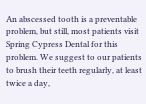An abscessed tooth is a preventable problem, but still, most patients visit Spring Cypress Dental for this problem. We suggest to our patients to brush their teeth regularly, at least twice a day,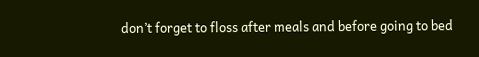don’t forget to floss after meals and before going to bed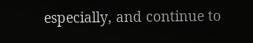especially, and continue to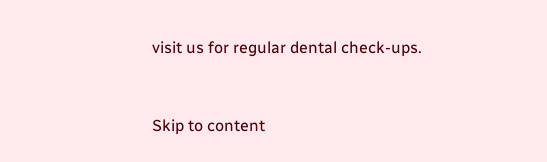visit us for regular dental check-ups.


Skip to content